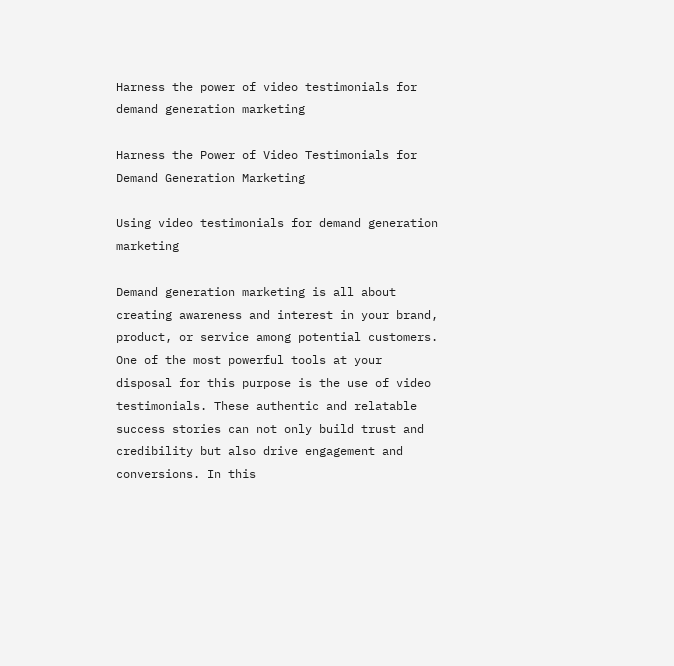Harness the power of video testimonials for demand generation marketing

Harness the Power of Video Testimonials for Demand Generation Marketing

Using video testimonials for demand generation marketing

Demand generation marketing is all about creating awareness and interest in your brand, product, or service among potential customers. One of the most powerful tools at your disposal for this purpose is the use of video testimonials. These authentic and relatable success stories can not only build trust and credibility but also drive engagement and conversions. In this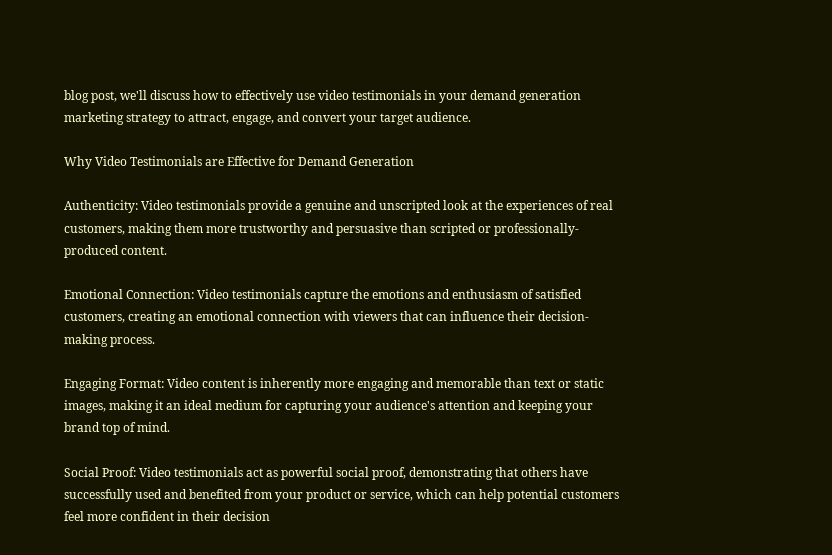blog post, we'll discuss how to effectively use video testimonials in your demand generation marketing strategy to attract, engage, and convert your target audience.

Why Video Testimonials are Effective for Demand Generation

Authenticity: Video testimonials provide a genuine and unscripted look at the experiences of real customers, making them more trustworthy and persuasive than scripted or professionally-produced content.

Emotional Connection: Video testimonials capture the emotions and enthusiasm of satisfied customers, creating an emotional connection with viewers that can influence their decision-making process.

Engaging Format: Video content is inherently more engaging and memorable than text or static images, making it an ideal medium for capturing your audience's attention and keeping your brand top of mind.

Social Proof: Video testimonials act as powerful social proof, demonstrating that others have successfully used and benefited from your product or service, which can help potential customers feel more confident in their decision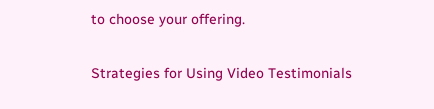to choose your offering.

Strategies for Using Video Testimonials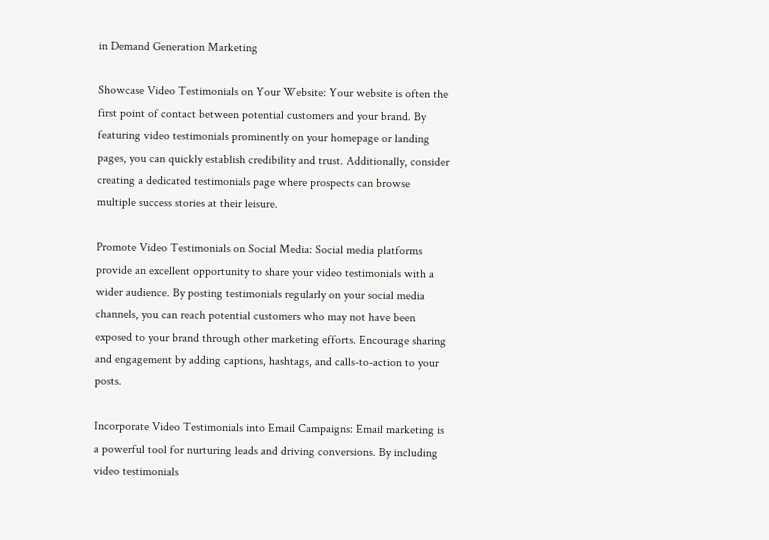in Demand Generation Marketing

Showcase Video Testimonials on Your Website: Your website is often the first point of contact between potential customers and your brand. By featuring video testimonials prominently on your homepage or landing pages, you can quickly establish credibility and trust. Additionally, consider creating a dedicated testimonials page where prospects can browse multiple success stories at their leisure.

Promote Video Testimonials on Social Media: Social media platforms provide an excellent opportunity to share your video testimonials with a wider audience. By posting testimonials regularly on your social media channels, you can reach potential customers who may not have been exposed to your brand through other marketing efforts. Encourage sharing and engagement by adding captions, hashtags, and calls-to-action to your posts.

Incorporate Video Testimonials into Email Campaigns: Email marketing is a powerful tool for nurturing leads and driving conversions. By including video testimonials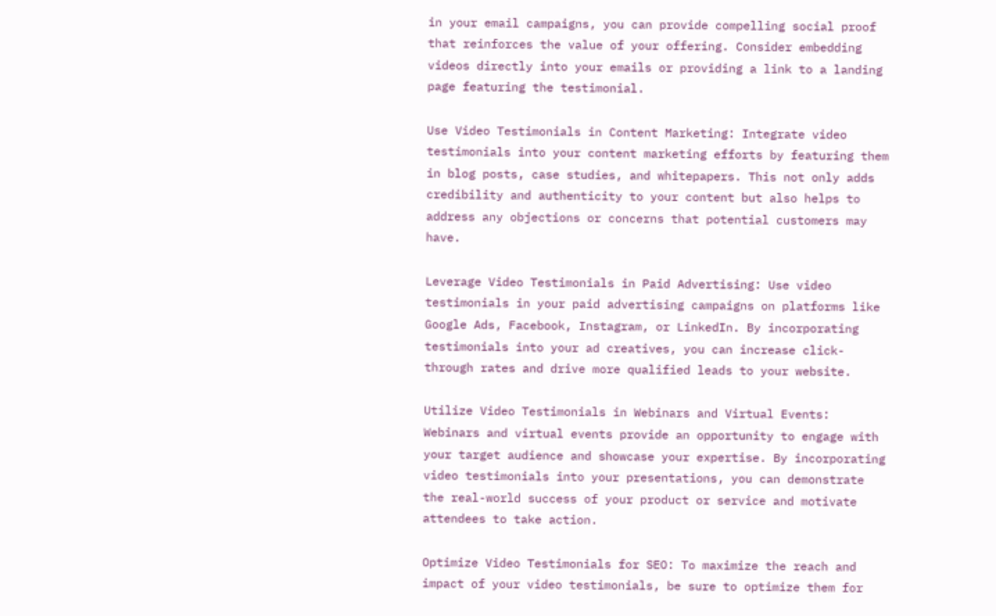in your email campaigns, you can provide compelling social proof that reinforces the value of your offering. Consider embedding videos directly into your emails or providing a link to a landing page featuring the testimonial.

Use Video Testimonials in Content Marketing: Integrate video testimonials into your content marketing efforts by featuring them in blog posts, case studies, and whitepapers. This not only adds credibility and authenticity to your content but also helps to address any objections or concerns that potential customers may have.

Leverage Video Testimonials in Paid Advertising: Use video testimonials in your paid advertising campaigns on platforms like Google Ads, Facebook, Instagram, or LinkedIn. By incorporating testimonials into your ad creatives, you can increase click-through rates and drive more qualified leads to your website.

Utilize Video Testimonials in Webinars and Virtual Events: Webinars and virtual events provide an opportunity to engage with your target audience and showcase your expertise. By incorporating video testimonials into your presentations, you can demonstrate the real-world success of your product or service and motivate attendees to take action.

Optimize Video Testimonials for SEO: To maximize the reach and impact of your video testimonials, be sure to optimize them for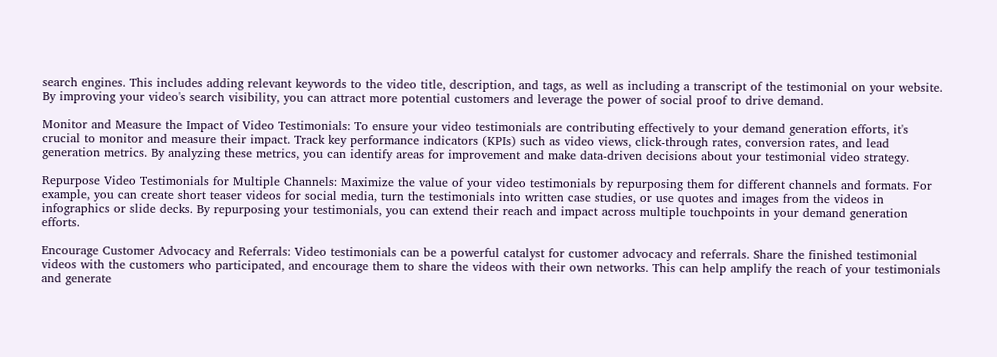search engines. This includes adding relevant keywords to the video title, description, and tags, as well as including a transcript of the testimonial on your website. By improving your video's search visibility, you can attract more potential customers and leverage the power of social proof to drive demand.

Monitor and Measure the Impact of Video Testimonials: To ensure your video testimonials are contributing effectively to your demand generation efforts, it's crucial to monitor and measure their impact. Track key performance indicators (KPIs) such as video views, click-through rates, conversion rates, and lead generation metrics. By analyzing these metrics, you can identify areas for improvement and make data-driven decisions about your testimonial video strategy.

Repurpose Video Testimonials for Multiple Channels: Maximize the value of your video testimonials by repurposing them for different channels and formats. For example, you can create short teaser videos for social media, turn the testimonials into written case studies, or use quotes and images from the videos in infographics or slide decks. By repurposing your testimonials, you can extend their reach and impact across multiple touchpoints in your demand generation efforts.

Encourage Customer Advocacy and Referrals: Video testimonials can be a powerful catalyst for customer advocacy and referrals. Share the finished testimonial videos with the customers who participated, and encourage them to share the videos with their own networks. This can help amplify the reach of your testimonials and generate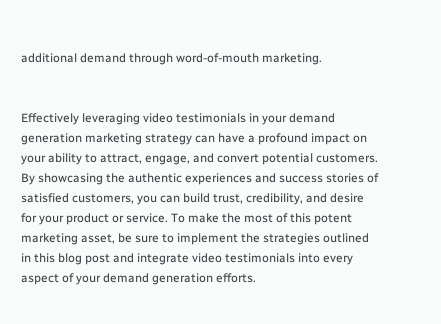additional demand through word-of-mouth marketing.


Effectively leveraging video testimonials in your demand generation marketing strategy can have a profound impact on your ability to attract, engage, and convert potential customers. By showcasing the authentic experiences and success stories of satisfied customers, you can build trust, credibility, and desire for your product or service. To make the most of this potent marketing asset, be sure to implement the strategies outlined in this blog post and integrate video testimonials into every aspect of your demand generation efforts.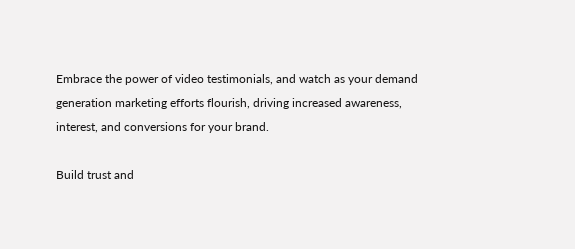Embrace the power of video testimonials, and watch as your demand generation marketing efforts flourish, driving increased awareness, interest, and conversions for your brand.

Build trust and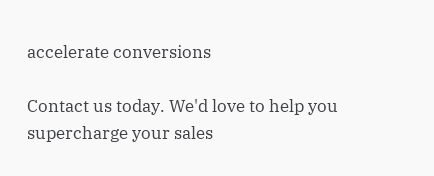accelerate conversions

Contact us today. We'd love to help you supercharge your sales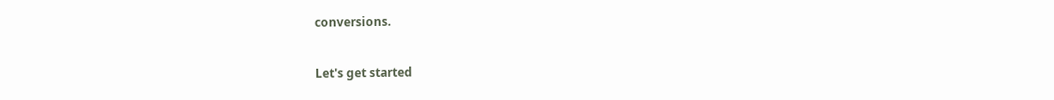conversions.

Let's get started